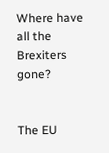Where have all the Brexiters gone?


The EU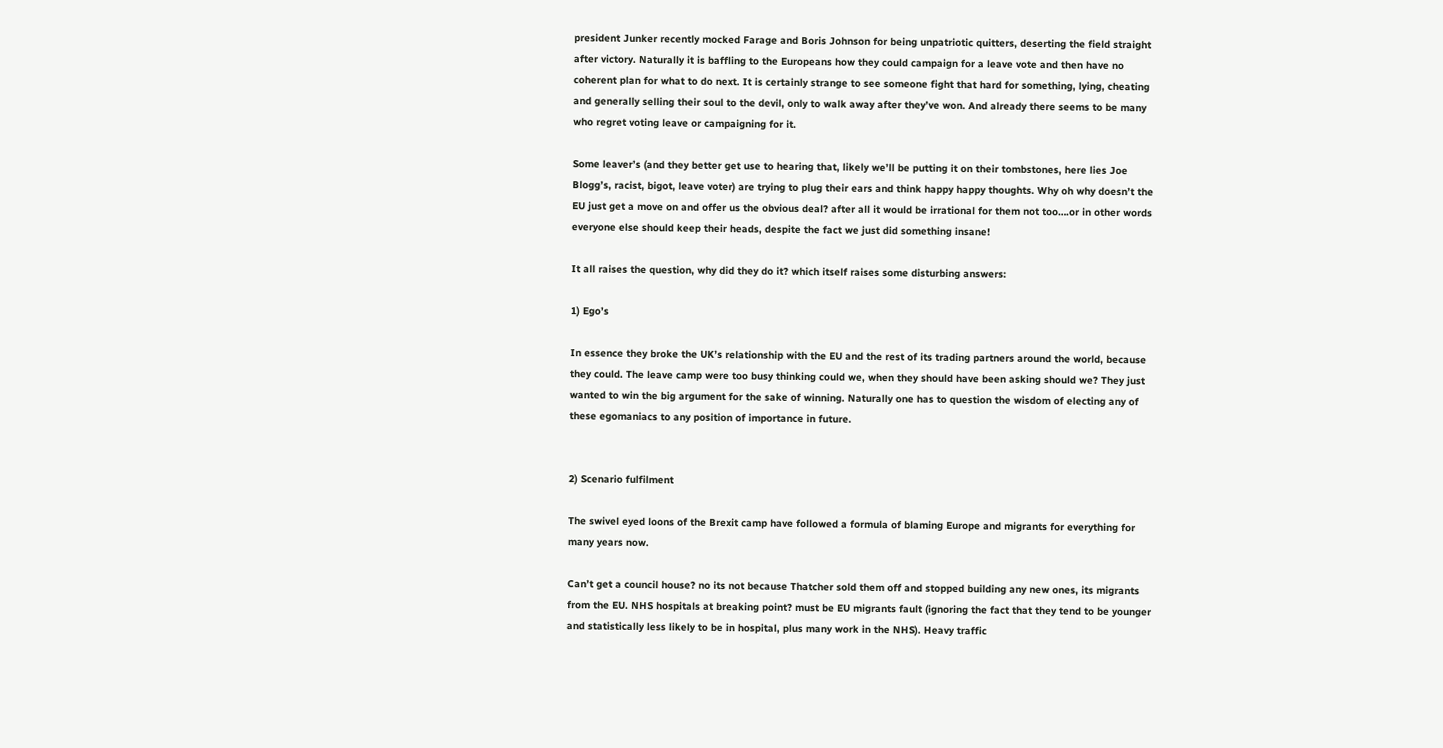president Junker recently mocked Farage and Boris Johnson for being unpatriotic quitters, deserting the field straight after victory. Naturally it is baffling to the Europeans how they could campaign for a leave vote and then have no coherent plan for what to do next. It is certainly strange to see someone fight that hard for something, lying, cheating and generally selling their soul to the devil, only to walk away after they’ve won. And already there seems to be many who regret voting leave or campaigning for it.

Some leaver’s (and they better get use to hearing that, likely we’ll be putting it on their tombstones, here lies Joe Blogg’s, racist, bigot, leave voter) are trying to plug their ears and think happy happy thoughts. Why oh why doesn’t the EU just get a move on and offer us the obvious deal? after all it would be irrational for them not too….or in other words everyone else should keep their heads, despite the fact we just did something insane!

It all raises the question, why did they do it? which itself raises some disturbing answers:

1) Ego’s

In essence they broke the UK’s relationship with the EU and the rest of its trading partners around the world, because they could. The leave camp were too busy thinking could we, when they should have been asking should we? They just wanted to win the big argument for the sake of winning. Naturally one has to question the wisdom of electing any of these egomaniacs to any position of importance in future.


2) Scenario fulfilment

The swivel eyed loons of the Brexit camp have followed a formula of blaming Europe and migrants for everything for many years now.

Can’t get a council house? no its not because Thatcher sold them off and stopped building any new ones, its migrants from the EU. NHS hospitals at breaking point? must be EU migrants fault (ignoring the fact that they tend to be younger and statistically less likely to be in hospital, plus many work in the NHS). Heavy traffic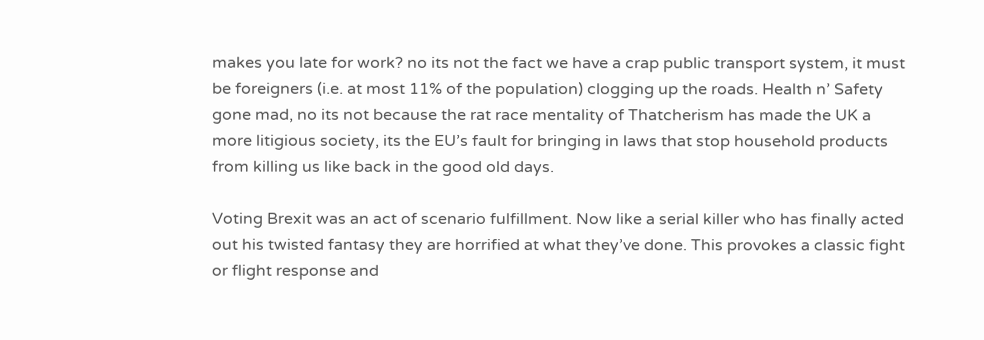makes you late for work? no its not the fact we have a crap public transport system, it must be foreigners (i.e. at most 11% of the population) clogging up the roads. Health n’ Safety gone mad, no its not because the rat race mentality of Thatcherism has made the UK a more litigious society, its the EU’s fault for bringing in laws that stop household products from killing us like back in the good old days.

Voting Brexit was an act of scenario fulfillment. Now like a serial killer who has finally acted out his twisted fantasy they are horrified at what they’ve done. This provokes a classic fight or flight response and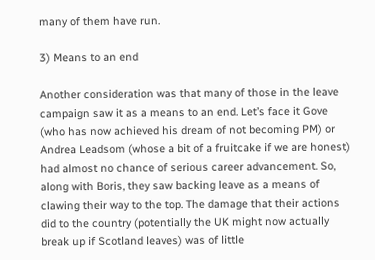many of them have run.

3) Means to an end

Another consideration was that many of those in the leave campaign saw it as a means to an end. Let’s face it Gove (who has now achieved his dream of not becoming PM) or Andrea Leadsom (whose a bit of a fruitcake if we are honest) had almost no chance of serious career advancement. So, along with Boris, they saw backing leave as a means of clawing their way to the top. The damage that their actions did to the country (potentially the UK might now actually break up if Scotland leaves) was of little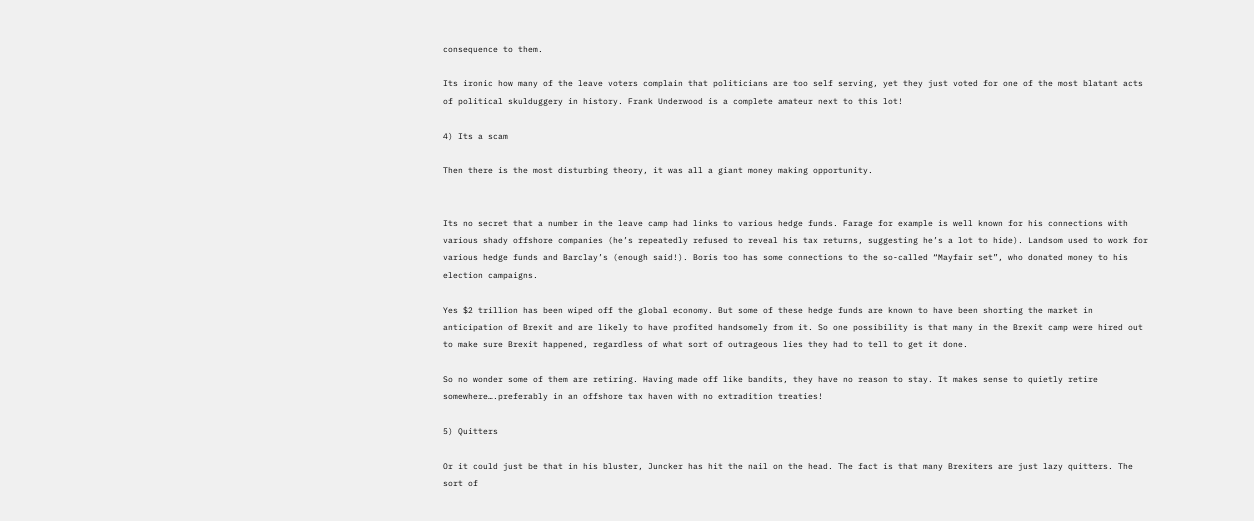consequence to them.

Its ironic how many of the leave voters complain that politicians are too self serving, yet they just voted for one of the most blatant acts of political skulduggery in history. Frank Underwood is a complete amateur next to this lot!

4) Its a scam

Then there is the most disturbing theory, it was all a giant money making opportunity.


Its no secret that a number in the leave camp had links to various hedge funds. Farage for example is well known for his connections with various shady offshore companies (he’s repeatedly refused to reveal his tax returns, suggesting he’s a lot to hide). Landsom used to work for various hedge funds and Barclay’s (enough said!). Boris too has some connections to the so-called “Mayfair set”, who donated money to his election campaigns.

Yes $2 trillion has been wiped off the global economy. But some of these hedge funds are known to have been shorting the market in anticipation of Brexit and are likely to have profited handsomely from it. So one possibility is that many in the Brexit camp were hired out to make sure Brexit happened, regardless of what sort of outrageous lies they had to tell to get it done.

So no wonder some of them are retiring. Having made off like bandits, they have no reason to stay. It makes sense to quietly retire somewhere….preferably in an offshore tax haven with no extradition treaties!

5) Quitters

Or it could just be that in his bluster, Juncker has hit the nail on the head. The fact is that many Brexiters are just lazy quitters. The sort of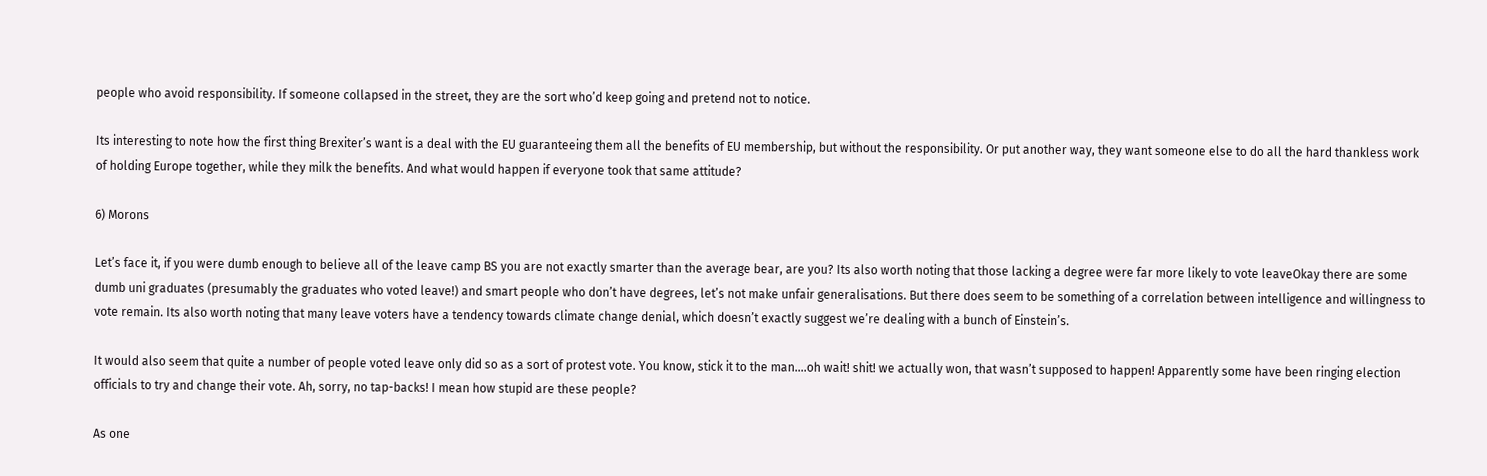people who avoid responsibility. If someone collapsed in the street, they are the sort who’d keep going and pretend not to notice.

Its interesting to note how the first thing Brexiter’s want is a deal with the EU guaranteeing them all the benefits of EU membership, but without the responsibility. Or put another way, they want someone else to do all the hard thankless work of holding Europe together, while they milk the benefits. And what would happen if everyone took that same attitude?

6) Morons

Let’s face it, if you were dumb enough to believe all of the leave camp BS you are not exactly smarter than the average bear, are you? Its also worth noting that those lacking a degree were far more likely to vote leaveOkay there are some dumb uni graduates (presumably the graduates who voted leave!) and smart people who don’t have degrees, let’s not make unfair generalisations. But there does seem to be something of a correlation between intelligence and willingness to vote remain. Its also worth noting that many leave voters have a tendency towards climate change denial, which doesn’t exactly suggest we’re dealing with a bunch of Einstein’s.

It would also seem that quite a number of people voted leave only did so as a sort of protest vote. You know, stick it to the man….oh wait! shit! we actually won, that wasn’t supposed to happen! Apparently some have been ringing election officials to try and change their vote. Ah, sorry, no tap-backs! I mean how stupid are these people?

As one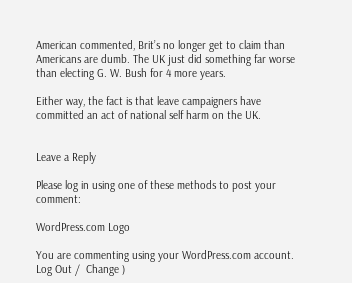American commented, Brit’s no longer get to claim than Americans are dumb. The UK just did something far worse than electing G. W. Bush for 4 more years.

Either way, the fact is that leave campaigners have committed an act of national self harm on the UK.


Leave a Reply

Please log in using one of these methods to post your comment:

WordPress.com Logo

You are commenting using your WordPress.com account. Log Out /  Change )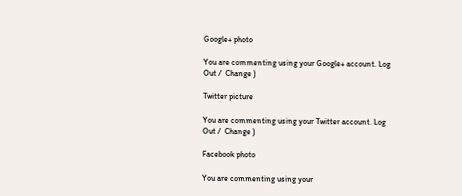Google+ photo

You are commenting using your Google+ account. Log Out /  Change )

Twitter picture

You are commenting using your Twitter account. Log Out /  Change )

Facebook photo

You are commenting using your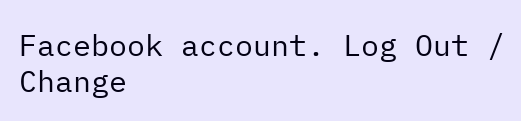Facebook account. Log Out /  Change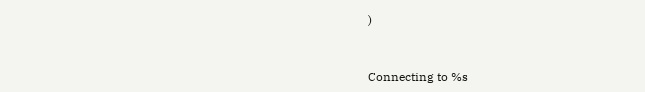)


Connecting to %s